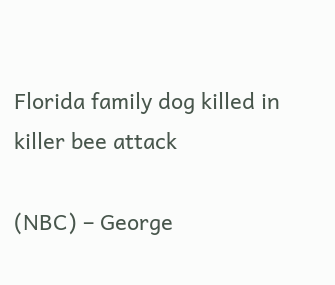Florida family dog killed in killer bee attack

(NBC) – George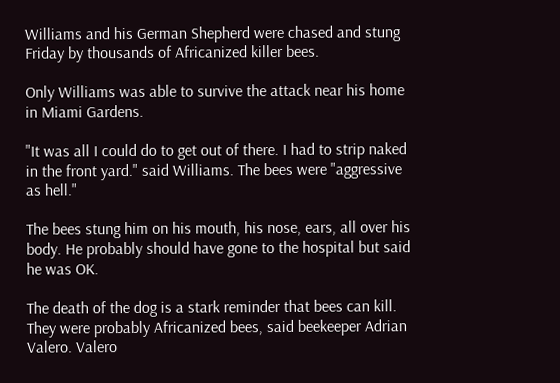Williams and his German Shepherd were chased and stung Friday by thousands of Africanized killer bees.

Only Williams was able to survive the attack near his home in Miami Gardens.

"It was all I could do to get out of there. I had to strip naked in the front yard." said Williams. The bees were "aggressive as hell."

The bees stung him on his mouth, his nose, ears, all over his body. He probably should have gone to the hospital but said he was OK.

The death of the dog is a stark reminder that bees can kill. They were probably Africanized bees, said beekeeper Adrian Valero. Valero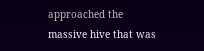approached the massive hive that was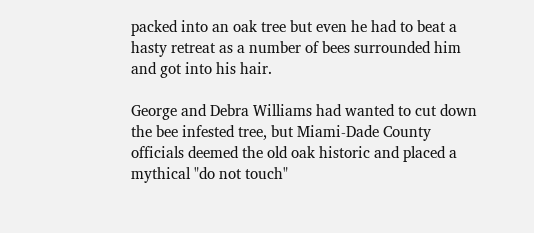packed into an oak tree but even he had to beat a hasty retreat as a number of bees surrounded him and got into his hair.

George and Debra Williams had wanted to cut down the bee infested tree, but Miami-Dade County officials deemed the old oak historic and placed a mythical "do not touch"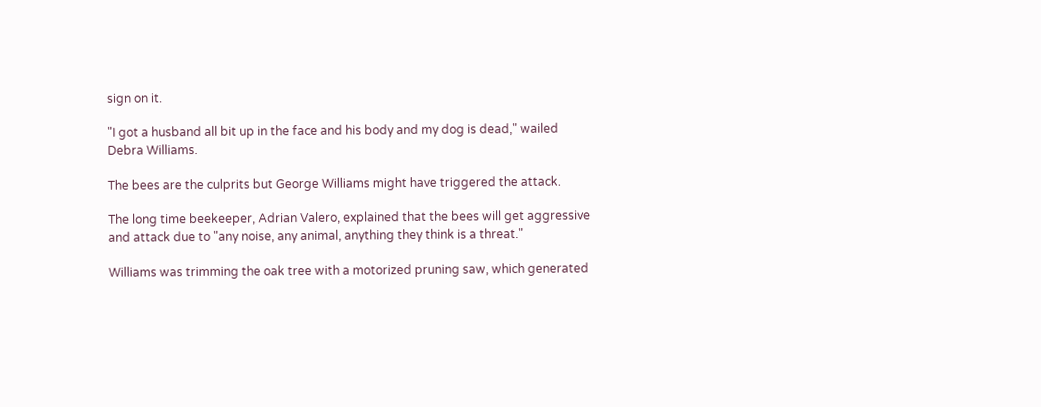sign on it.

"I got a husband all bit up in the face and his body and my dog is dead," wailed Debra Williams.

The bees are the culprits but George Williams might have triggered the attack.

The long time beekeeper, Adrian Valero, explained that the bees will get aggressive and attack due to "any noise, any animal, anything they think is a threat."

Williams was trimming the oak tree with a motorized pruning saw, which generated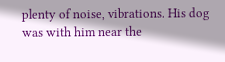plenty of noise, vibrations. His dog was with him near the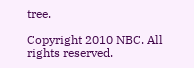tree.

Copyright 2010 NBC. All rights reserved.